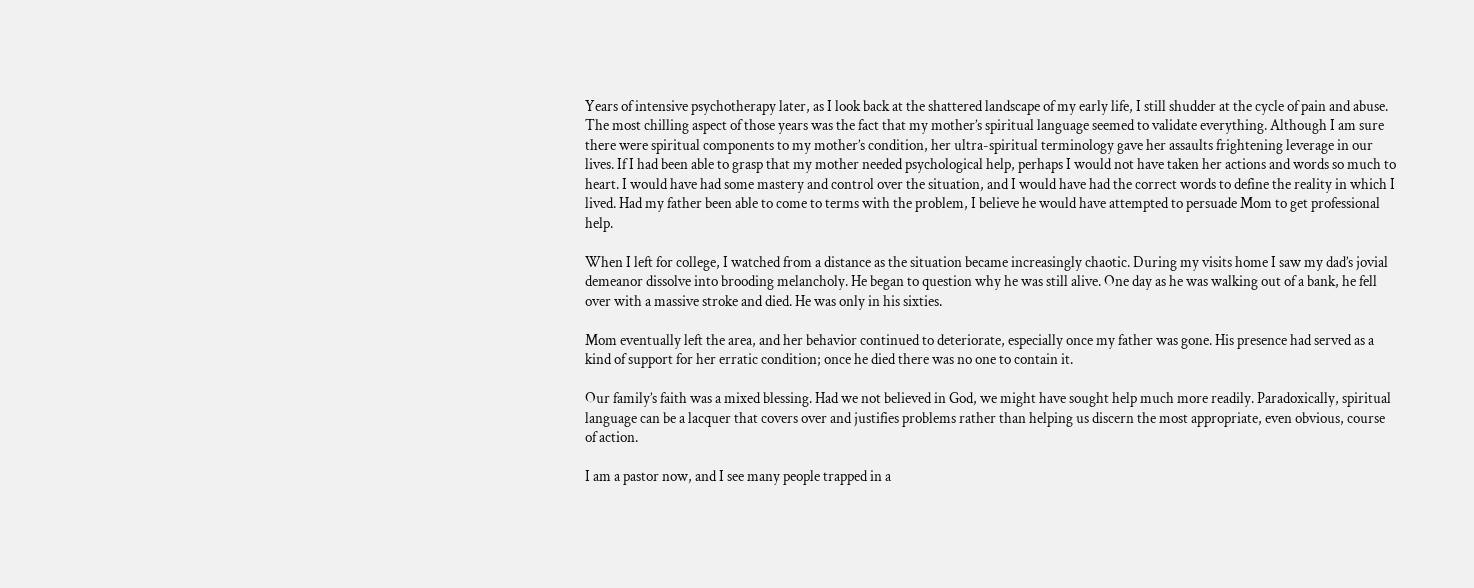Years of intensive psychotherapy later, as I look back at the shattered landscape of my early life, I still shudder at the cycle of pain and abuse. The most chilling aspect of those years was the fact that my mother’s spiritual language seemed to validate everything. Although I am sure there were spiritual components to my mother’s condition, her ultra-spiritual terminology gave her assaults frightening leverage in our lives. If I had been able to grasp that my mother needed psychological help, perhaps I would not have taken her actions and words so much to heart. I would have had some mastery and control over the situation, and I would have had the correct words to define the reality in which I lived. Had my father been able to come to terms with the problem, I believe he would have attempted to persuade Mom to get professional help.

When I left for college, I watched from a distance as the situation became increasingly chaotic. During my visits home I saw my dad’s jovial demeanor dissolve into brooding melancholy. He began to question why he was still alive. One day as he was walking out of a bank, he fell over with a massive stroke and died. He was only in his sixties.

Mom eventually left the area, and her behavior continued to deteriorate, especially once my father was gone. His presence had served as a kind of support for her erratic condition; once he died there was no one to contain it.

Our family’s faith was a mixed blessing. Had we not believed in God, we might have sought help much more readily. Paradoxically, spiritual language can be a lacquer that covers over and justifies problems rather than helping us discern the most appropriate, even obvious, course of action.

I am a pastor now, and I see many people trapped in a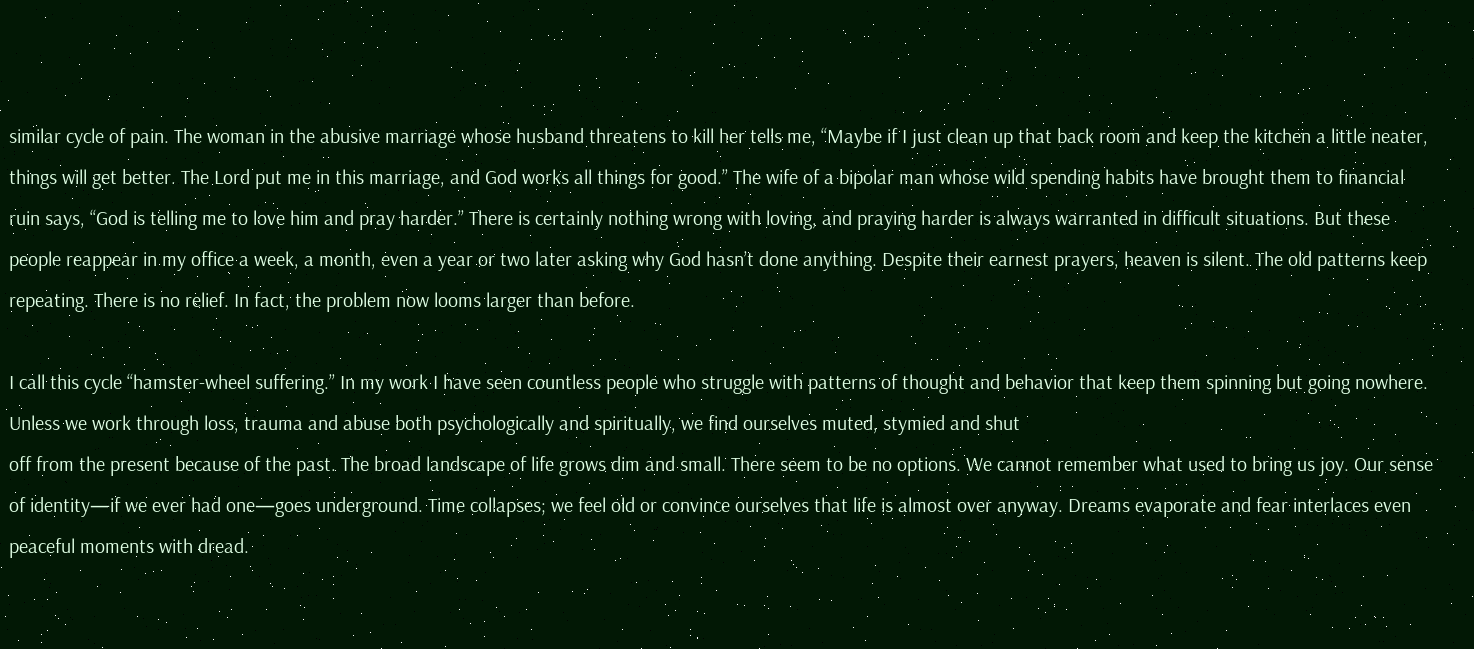similar cycle of pain. The woman in the abusive marriage whose husband threatens to kill her tells me, “Maybe if I just clean up that back room and keep the kitchen a little neater, things will get better. The Lord put me in this marriage, and God works all things for good.” The wife of a bipolar man whose wild spending habits have brought them to financial ruin says, “God is telling me to love him and pray harder.” There is certainly nothing wrong with loving, and praying harder is always warranted in difficult situations. But these people reappear in my office a week, a month, even a year or two later asking why God hasn’t done anything. Despite their earnest prayers, heaven is silent. The old patterns keep repeating. There is no relief. In fact, the problem now looms larger than before.

I call this cycle “hamster-wheel suffering.” In my work I have seen countless people who struggle with patterns of thought and behavior that keep them spinning but going nowhere. Unless we work through loss, trauma and abuse both psychologically and spiritually, we find ourselves muted, stymied and shut
off from the present because of the past. The broad landscape of life grows dim and small. There seem to be no options. We cannot remember what used to bring us joy. Our sense of identity—if we ever had one—goes underground. Time collapses; we feel old or convince ourselves that life is almost over anyway. Dreams evaporate and fear interlaces even peaceful moments with dread.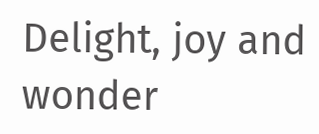Delight, joy and wonder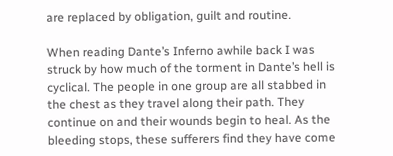are replaced by obligation, guilt and routine.

When reading Dante’s Inferno awhile back I was struck by how much of the torment in Dante’s hell is cyclical. The people in one group are all stabbed in the chest as they travel along their path. They continue on and their wounds begin to heal. As the bleeding stops, these sufferers find they have come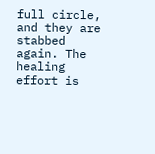full circle, and they are stabbed again. The healing effort is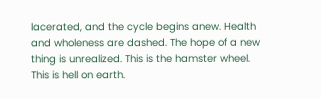lacerated, and the cycle begins anew. Health and wholeness are dashed. The hope of a new thing is unrealized. This is the hamster wheel. This is hell on earth.